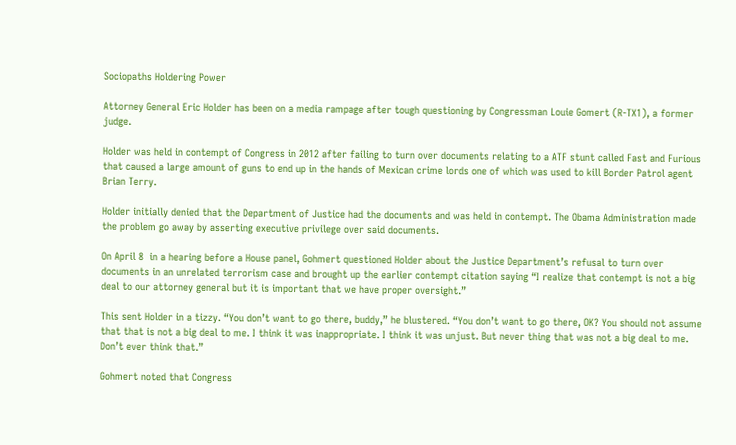Sociopaths Holdering Power

Attorney General Eric Holder has been on a media rampage after tough questioning by Congressman Louie Gomert (R-TX1), a former judge.

Holder was held in contempt of Congress in 2012 after failing to turn over documents relating to a ATF stunt called Fast and Furious that caused a large amount of guns to end up in the hands of Mexican crime lords one of which was used to kill Border Patrol agent Brian Terry.

Holder initially denied that the Department of Justice had the documents and was held in contempt. The Obama Administration made the problem go away by asserting executive privilege over said documents.

On April 8  in a hearing before a House panel, Gohmert questioned Holder about the Justice Department’s refusal to turn over documents in an unrelated terrorism case and brought up the earlier contempt citation saying “I realize that contempt is not a big deal to our attorney general but it is important that we have proper oversight.”

This sent Holder in a tizzy. “You don’t want to go there, buddy,” he blustered. “You don’t want to go there, OK? You should not assume that that is not a big deal to me. I think it was inappropriate. I think it was unjust. But never thing that was not a big deal to me. Don’t ever think that.”

Gohmert noted that Congress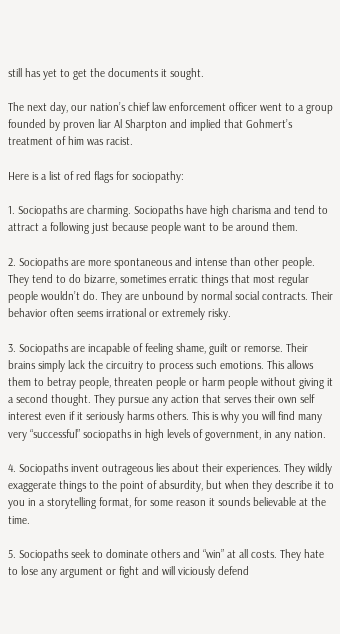still has yet to get the documents it sought.

The next day, our nation’s chief law enforcement officer went to a group founded by proven liar Al Sharpton and implied that Gohmert’s treatment of him was racist.

Here is a list of red flags for sociopathy:

1. Sociopaths are charming. Sociopaths have high charisma and tend to attract a following just because people want to be around them.

2. Sociopaths are more spontaneous and intense than other people. They tend to do bizarre, sometimes erratic things that most regular people wouldn’t do. They are unbound by normal social contracts. Their behavior often seems irrational or extremely risky.

3. Sociopaths are incapable of feeling shame, guilt or remorse. Their brains simply lack the circuitry to process such emotions. This allows them to betray people, threaten people or harm people without giving it a second thought. They pursue any action that serves their own self interest even if it seriously harms others. This is why you will find many very “successful” sociopaths in high levels of government, in any nation.

4. Sociopaths invent outrageous lies about their experiences. They wildly exaggerate things to the point of absurdity, but when they describe it to you in a storytelling format, for some reason it sounds believable at the time.

5. Sociopaths seek to dominate others and “win” at all costs. They hate to lose any argument or fight and will viciously defend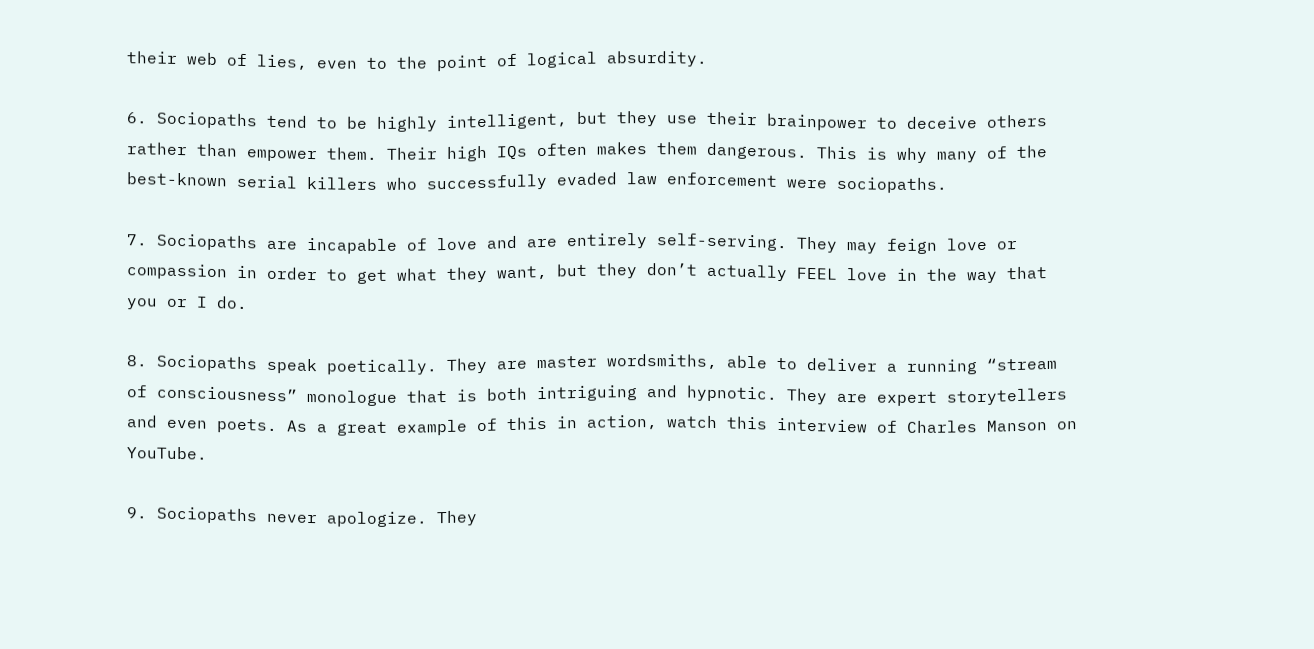their web of lies, even to the point of logical absurdity.

6. Sociopaths tend to be highly intelligent, but they use their brainpower to deceive others rather than empower them. Their high IQs often makes them dangerous. This is why many of the best-known serial killers who successfully evaded law enforcement were sociopaths.

7. Sociopaths are incapable of love and are entirely self-serving. They may feign love or compassion in order to get what they want, but they don’t actually FEEL love in the way that you or I do.

8. Sociopaths speak poetically. They are master wordsmiths, able to deliver a running “stream of consciousness” monologue that is both intriguing and hypnotic. They are expert storytellers and even poets. As a great example of this in action, watch this interview of Charles Manson on YouTube.

9. Sociopaths never apologize. They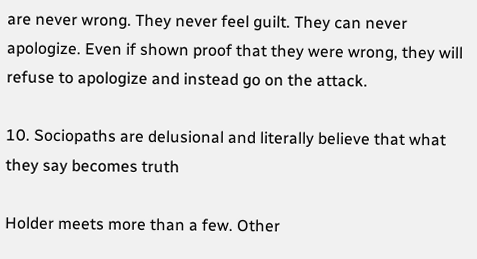are never wrong. They never feel guilt. They can never apologize. Even if shown proof that they were wrong, they will refuse to apologize and instead go on the attack.

10. Sociopaths are delusional and literally believe that what they say becomes truth

Holder meets more than a few. Other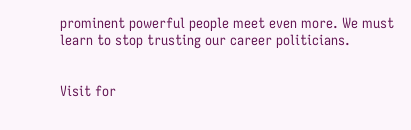prominent powerful people meet even more. We must learn to stop trusting our career politicians.


Visit for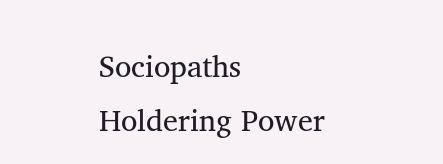Sociopaths Holdering Power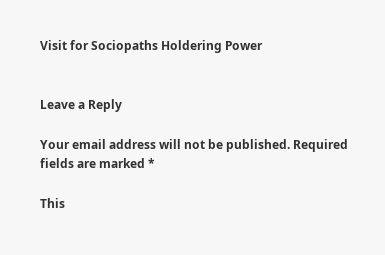Visit for Sociopaths Holdering Power


Leave a Reply

Your email address will not be published. Required fields are marked *

This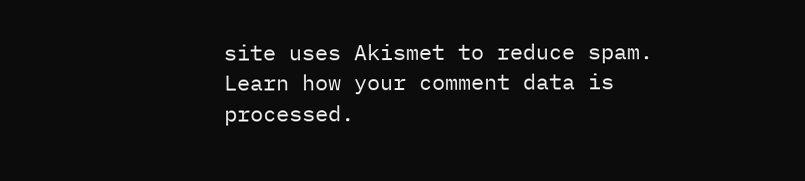site uses Akismet to reduce spam. Learn how your comment data is processed.